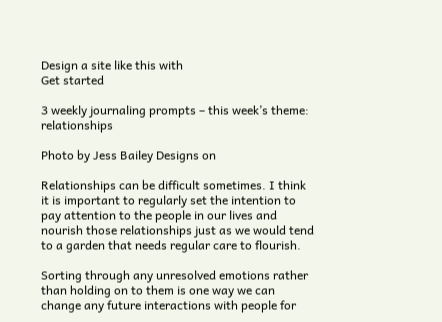Design a site like this with
Get started

3 weekly journaling prompts – this week’s theme: relationships

Photo by Jess Bailey Designs on

Relationships can be difficult sometimes. I think it is important to regularly set the intention to pay attention to the people in our lives and nourish those relationships just as we would tend to a garden that needs regular care to flourish.

Sorting through any unresolved emotions rather than holding on to them is one way we can change any future interactions with people for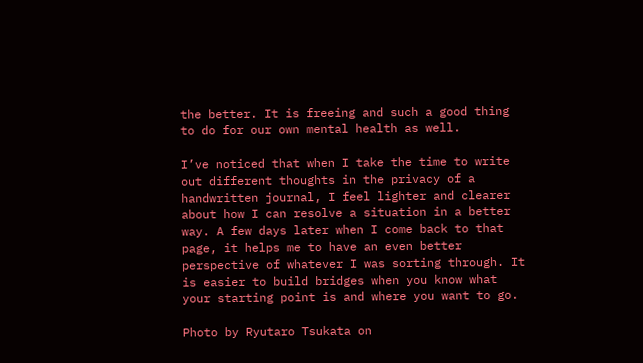the better. It is freeing and such a good thing to do for our own mental health as well.

I’ve noticed that when I take the time to write out different thoughts in the privacy of a handwritten journal, I feel lighter and clearer about how I can resolve a situation in a better way. A few days later when I come back to that page, it helps me to have an even better perspective of whatever I was sorting through. It is easier to build bridges when you know what your starting point is and where you want to go.

Photo by Ryutaro Tsukata on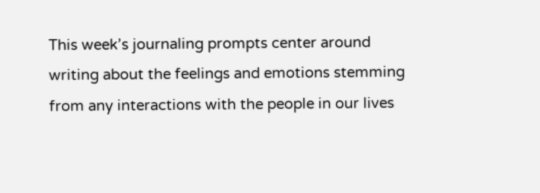This week’s journaling prompts center around writing about the feelings and emotions stemming from any interactions with the people in our lives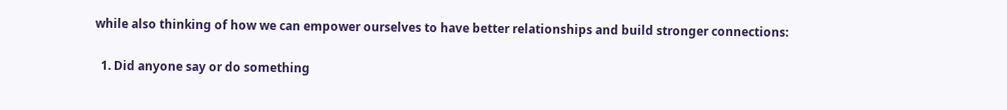while also thinking of how we can empower ourselves to have better relationships and build stronger connections:

  1. Did anyone say or do something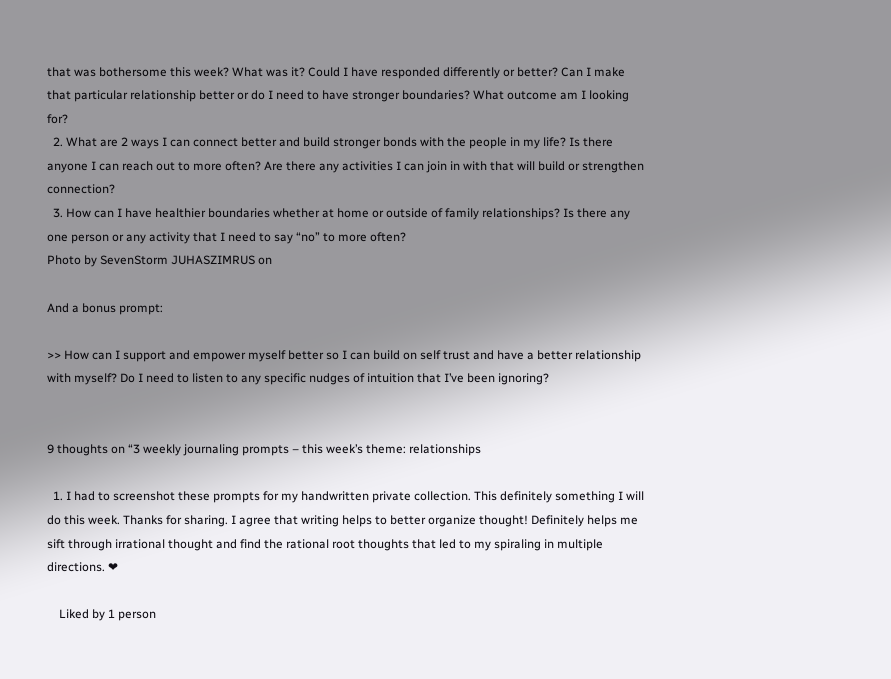that was bothersome this week? What was it? Could I have responded differently or better? Can I make that particular relationship better or do I need to have stronger boundaries? What outcome am I looking for?
  2. What are 2 ways I can connect better and build stronger bonds with the people in my life? Is there anyone I can reach out to more often? Are there any activities I can join in with that will build or strengthen connection?
  3. How can I have healthier boundaries whether at home or outside of family relationships? Is there any one person or any activity that I need to say “no” to more often?
Photo by SevenStorm JUHASZIMRUS on

And a bonus prompt:

>> How can I support and empower myself better so I can build on self trust and have a better relationship with myself? Do I need to listen to any specific nudges of intuition that I’ve been ignoring?


9 thoughts on “3 weekly journaling prompts – this week’s theme: relationships

  1. I had to screenshot these prompts for my handwritten private collection. This definitely something I will do this week. Thanks for sharing. I agree that writing helps to better organize thought! Definitely helps me sift through irrational thought and find the rational root thoughts that led to my spiraling in multiple directions. ❤

    Liked by 1 person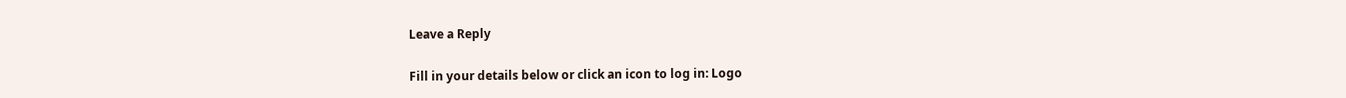Leave a Reply

Fill in your details below or click an icon to log in: Logo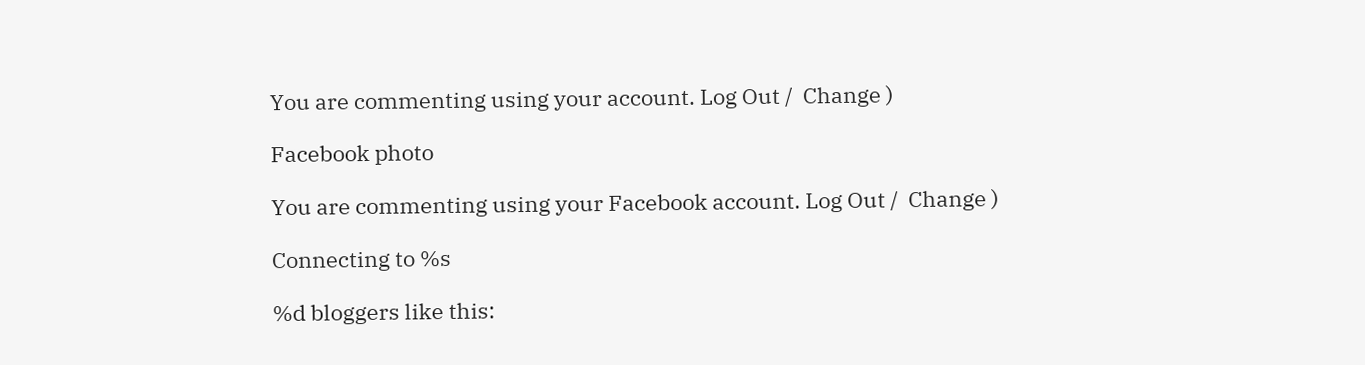You are commenting using your account. Log Out /  Change )

Facebook photo

You are commenting using your Facebook account. Log Out /  Change )

Connecting to %s

%d bloggers like this: